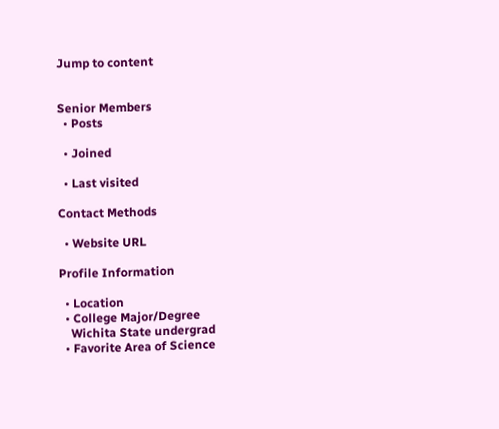Jump to content


Senior Members
  • Posts

  • Joined

  • Last visited

Contact Methods

  • Website URL

Profile Information

  • Location
  • College Major/Degree
    Wichita State undergrad
  • Favorite Area of Science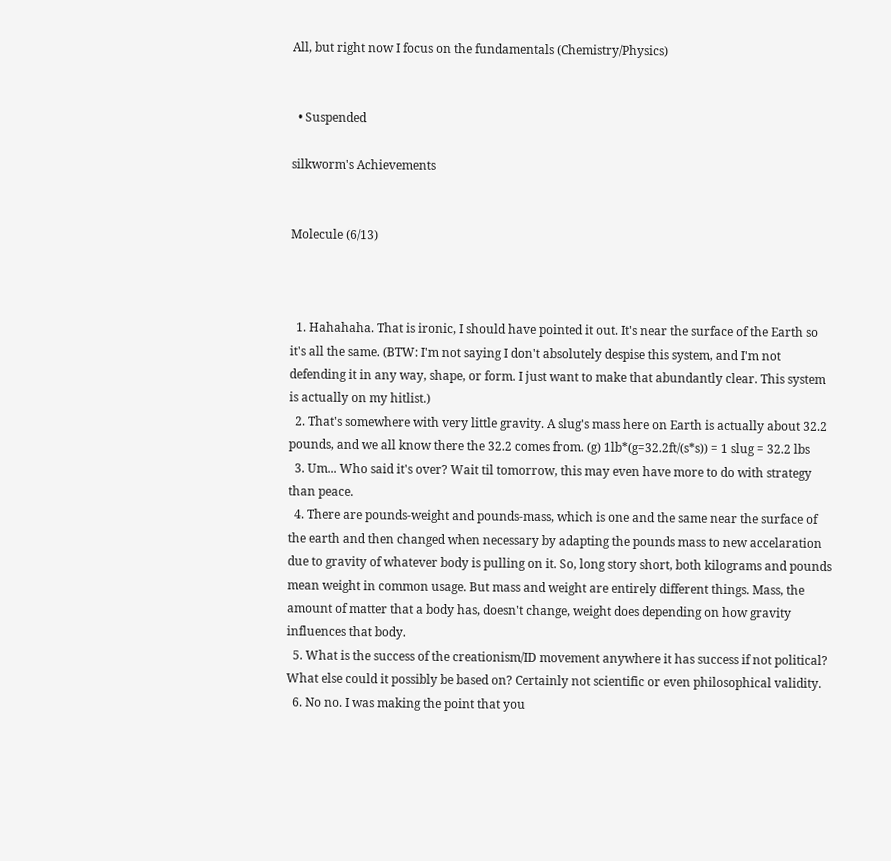All, but right now I focus on the fundamentals (Chemistry/Physics)


  • Suspended

silkworm's Achievements


Molecule (6/13)



  1. Hahahaha. That is ironic, I should have pointed it out. It's near the surface of the Earth so it's all the same. (BTW: I'm not saying I don't absolutely despise this system, and I'm not defending it in any way, shape, or form. I just want to make that abundantly clear. This system is actually on my hitlist.)
  2. That's somewhere with very little gravity. A slug's mass here on Earth is actually about 32.2 pounds, and we all know there the 32.2 comes from. (g) 1lb*(g=32.2ft/(s*s)) = 1 slug = 32.2 lbs
  3. Um... Who said it's over? Wait til tomorrow, this may even have more to do with strategy than peace.
  4. There are pounds-weight and pounds-mass, which is one and the same near the surface of the earth and then changed when necessary by adapting the pounds mass to new accelaration due to gravity of whatever body is pulling on it. So, long story short, both kilograms and pounds mean weight in common usage. But mass and weight are entirely different things. Mass, the amount of matter that a body has, doesn't change, weight does depending on how gravity influences that body.
  5. What is the success of the creationism/ID movement anywhere it has success if not political? What else could it possibly be based on? Certainly not scientific or even philosophical validity.
  6. No no. I was making the point that you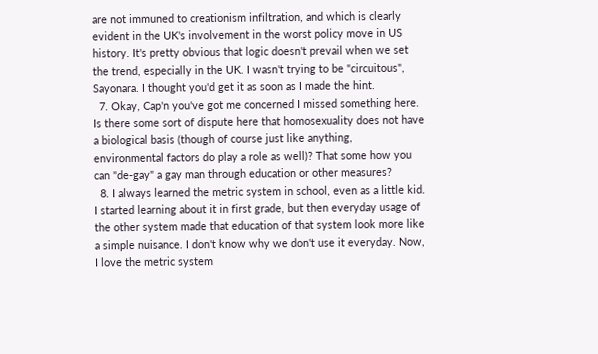are not immuned to creationism infiltration, and which is clearly evident in the UK's involvement in the worst policy move in US history. It's pretty obvious that logic doesn't prevail when we set the trend, especially in the UK. I wasn't trying to be "circuitous", Sayonara. I thought you'd get it as soon as I made the hint.
  7. Okay, Cap'n you've got me concerned I missed something here. Is there some sort of dispute here that homosexuality does not have a biological basis (though of course just like anything, environmental factors do play a role as well)? That some how you can "de-gay" a gay man through education or other measures?
  8. I always learned the metric system in school, even as a little kid. I started learning about it in first grade, but then everyday usage of the other system made that education of that system look more like a simple nuisance. I don't know why we don't use it everyday. Now, I love the metric system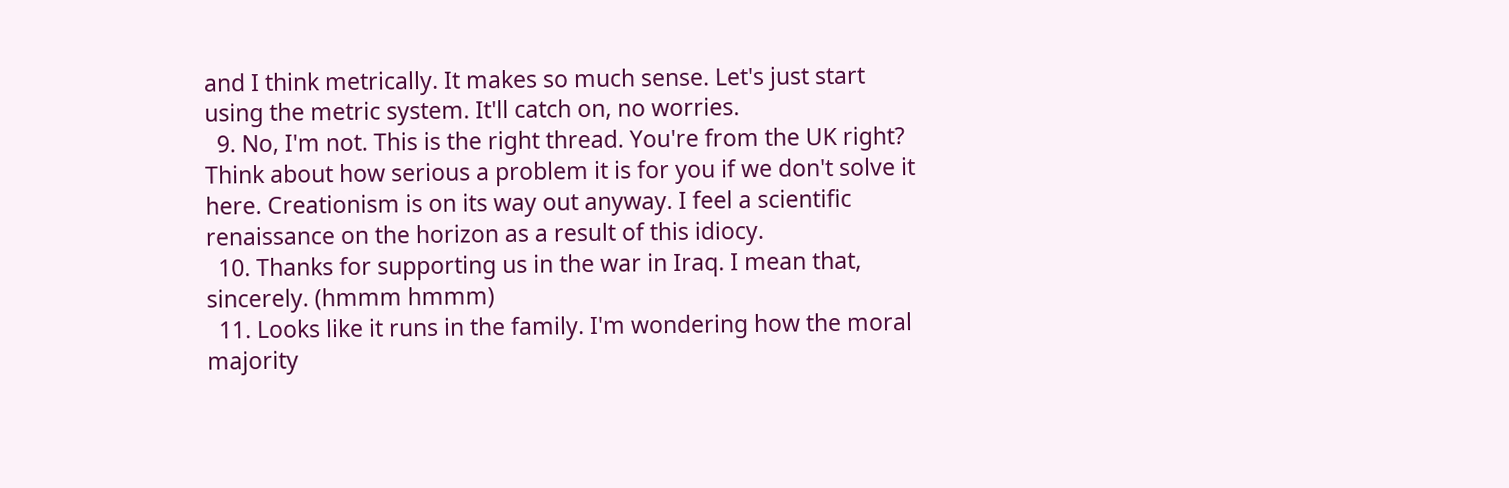and I think metrically. It makes so much sense. Let's just start using the metric system. It'll catch on, no worries.
  9. No, I'm not. This is the right thread. You're from the UK right? Think about how serious a problem it is for you if we don't solve it here. Creationism is on its way out anyway. I feel a scientific renaissance on the horizon as a result of this idiocy.
  10. Thanks for supporting us in the war in Iraq. I mean that, sincerely. (hmmm hmmm)
  11. Looks like it runs in the family. I'm wondering how the moral majority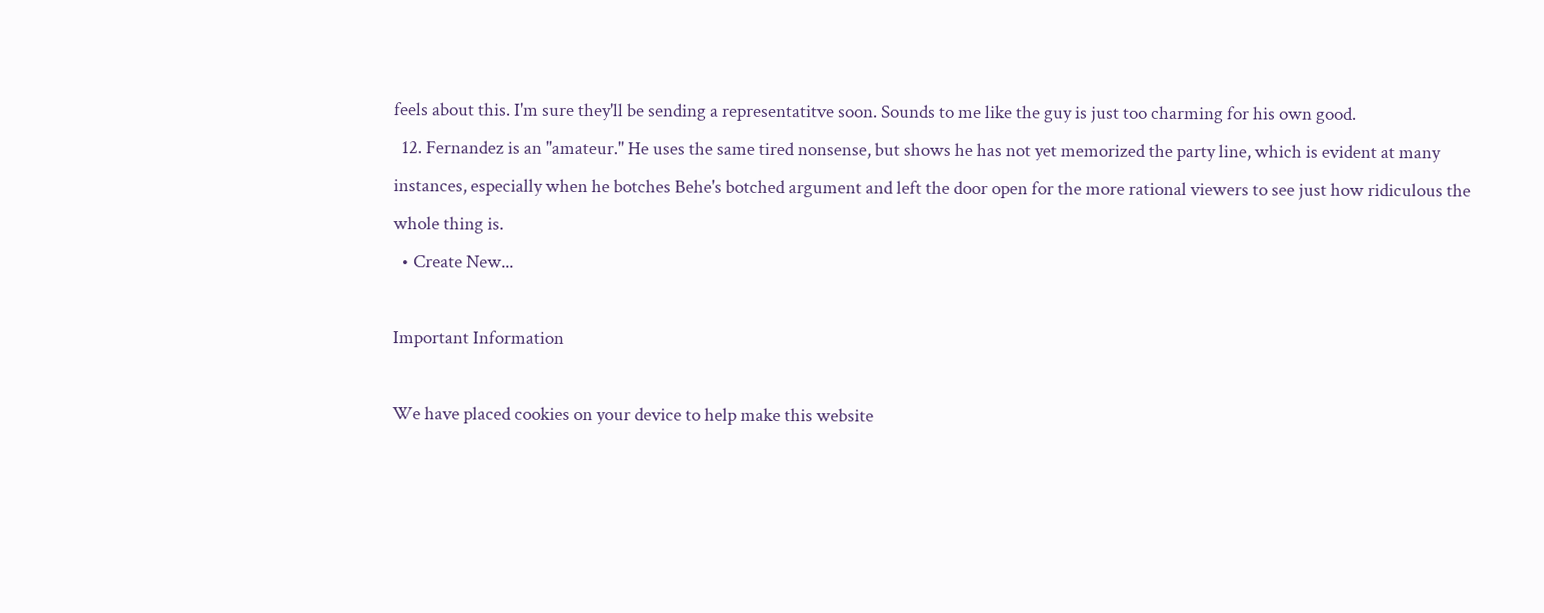feels about this. I'm sure they'll be sending a representatitve soon. Sounds to me like the guy is just too charming for his own good.
  12. Fernandez is an "amateur." He uses the same tired nonsense, but shows he has not yet memorized the party line, which is evident at many instances, especially when he botches Behe's botched argument and left the door open for the more rational viewers to see just how ridiculous the whole thing is.
  • Create New...

Important Information

We have placed cookies on your device to help make this website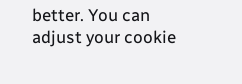better. You can adjust your cookie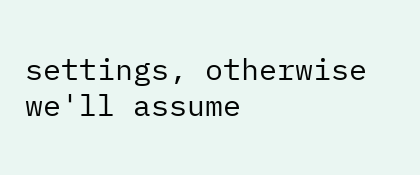settings, otherwise we'll assume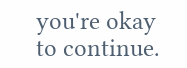you're okay to continue.